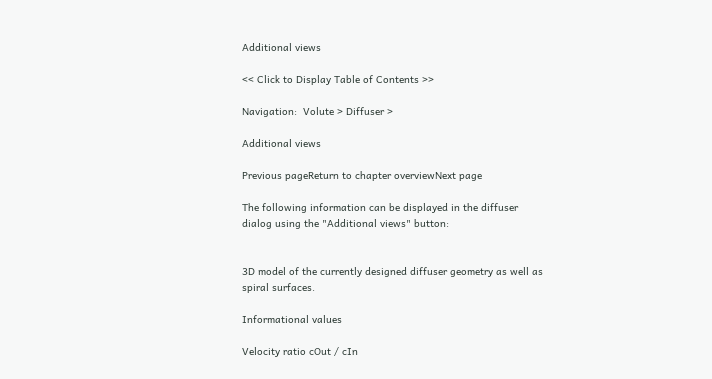Additional views

<< Click to Display Table of Contents >>

Navigation:  Volute > Diffuser >

Additional views

Previous pageReturn to chapter overviewNext page

The following information can be displayed in the diffuser dialog using the "Additional views" button:


3D model of the currently designed diffuser geometry as well as spiral surfaces.

Informational values

Velocity ratio cOut / cIn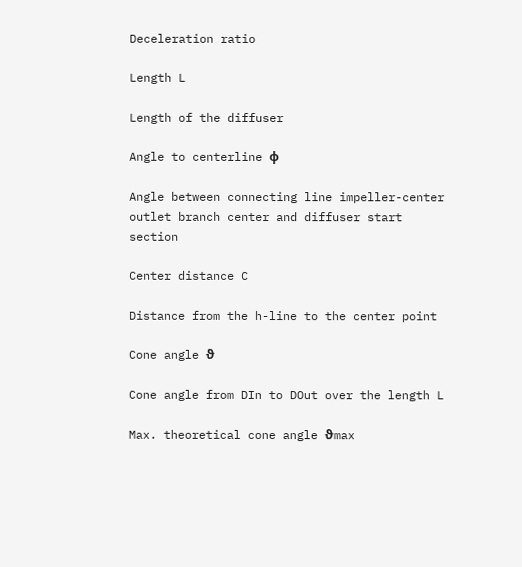Deceleration ratio

Length L

Length of the diffuser

Angle to centerline φ

Angle between connecting line impeller-center  outlet branch center and diffuser start section

Center distance C

Distance from the h-line to the center point

Cone angle ϑ

Cone angle from DIn to DOut over the length L

Max. theoretical cone angle ϑmax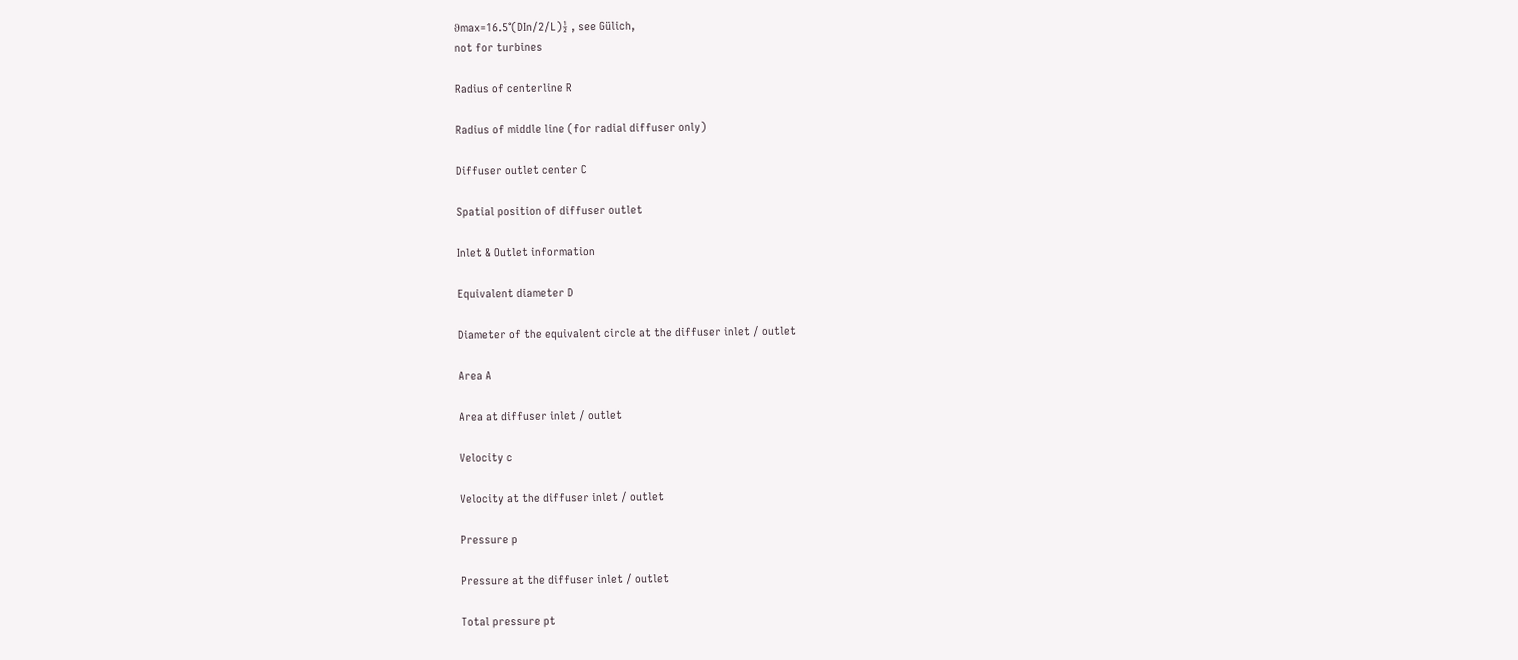ϑmax=16.5°(DIn/2/L)½ , see Gülich,
not for turbines

Radius of centerline R

Radius of middle line (for radial diffuser only)

Diffuser outlet center C

Spatial position of diffuser outlet

Inlet & Outlet information

Equivalent diameter D

Diameter of the equivalent circle at the diffuser inlet / outlet

Area A

Area at diffuser inlet / outlet

Velocity c

Velocity at the diffuser inlet / outlet

Pressure p

Pressure at the diffuser inlet / outlet

Total pressure pt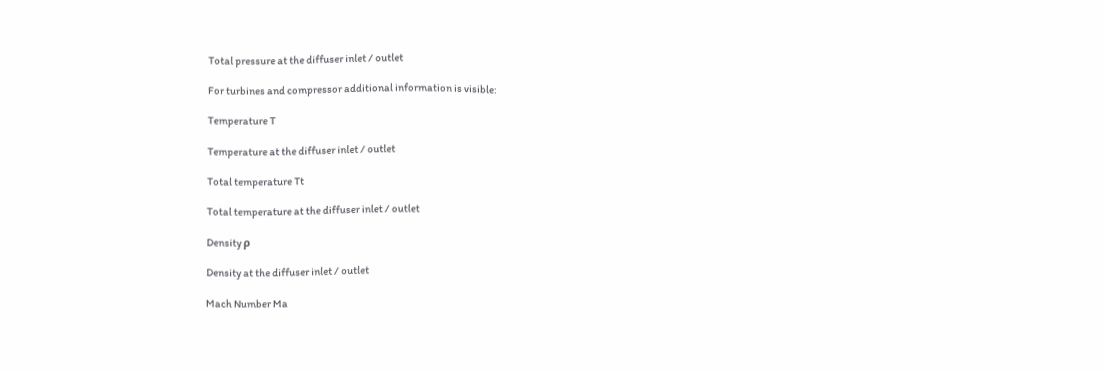Total pressure at the diffuser inlet / outlet

For turbines and compressor additional information is visible:

Temperature T

Temperature at the diffuser inlet / outlet

Total temperature Tt

Total temperature at the diffuser inlet / outlet

Density ρ

Density at the diffuser inlet / outlet

Mach Number Ma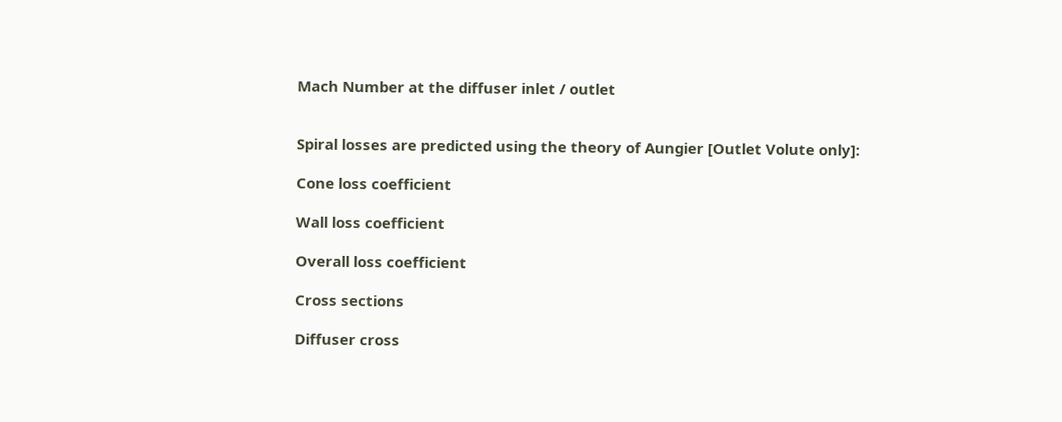Mach Number at the diffuser inlet / outlet


Spiral losses are predicted using the theory of Aungier [Outlet Volute only]:

Cone loss coefficient

Wall loss coefficient

Overall loss coefficient

Cross sections

Diffuser cross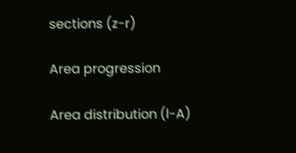sections (z-r)

Area progression

Area distribution (l-A)